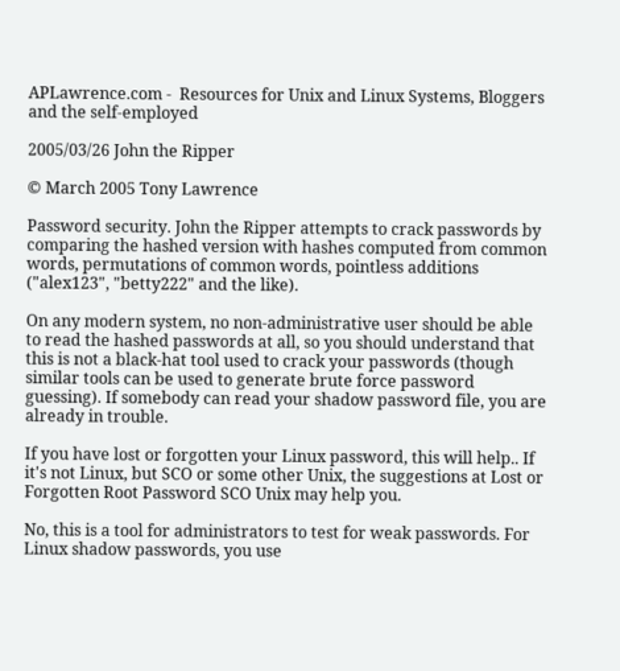APLawrence.com -  Resources for Unix and Linux Systems, Bloggers and the self-employed

2005/03/26 John the Ripper

© March 2005 Tony Lawrence

Password security. John the Ripper attempts to crack passwords by comparing the hashed version with hashes computed from common words, permutations of common words, pointless additions ("alex123", "betty222" and the like).

On any modern system, no non-administrative user should be able to read the hashed passwords at all, so you should understand that this is not a black-hat tool used to crack your passwords (though similar tools can be used to generate brute force password guessing). If somebody can read your shadow password file, you are already in trouble.

If you have lost or forgotten your Linux password, this will help.. If it's not Linux, but SCO or some other Unix, the suggestions at Lost or Forgotten Root Password SCO Unix may help you.

No, this is a tool for administrators to test for weak passwords. For Linux shadow passwords, you use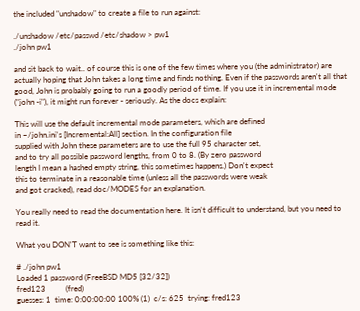the included "unshadow" to create a file to run against:

./unshadow /etc/passwd /etc/shadow > pw1
./john pw1

and sit back to wait.. of course this is one of the few times where you (the administrator) are actually hoping that John takes a long time and finds nothing. Even if the passwords aren't all that good, John is probably going to run a goodly period of time. If you use it in incremental mode ("john -i"), it might run forever - seriously. As the docs explain:

This will use the default incremental mode parameters, which are defined
in ~/john.ini's [Incremental:All] section. In the configuration file
supplied with John these parameters are to use the full 95 character set,
and to try all possible password lengths, from 0 to 8. (By zero password
length I mean a hashed empty string, this sometimes happens.) Don't expect
this to terminate in a reasonable time (unless all the passwords were weak
and got cracked), read doc/MODES for an explanation.

You really need to read the documentation here. It isn't difficult to understand, but you need to read it.

What you DON'T want to see is something like this:

# ./john pw1
Loaded 1 password (FreeBSD MD5 [32/32])
fred123          (fred)
guesses: 1  time: 0:00:00:00 100% (1)  c/s: 625  trying: fred123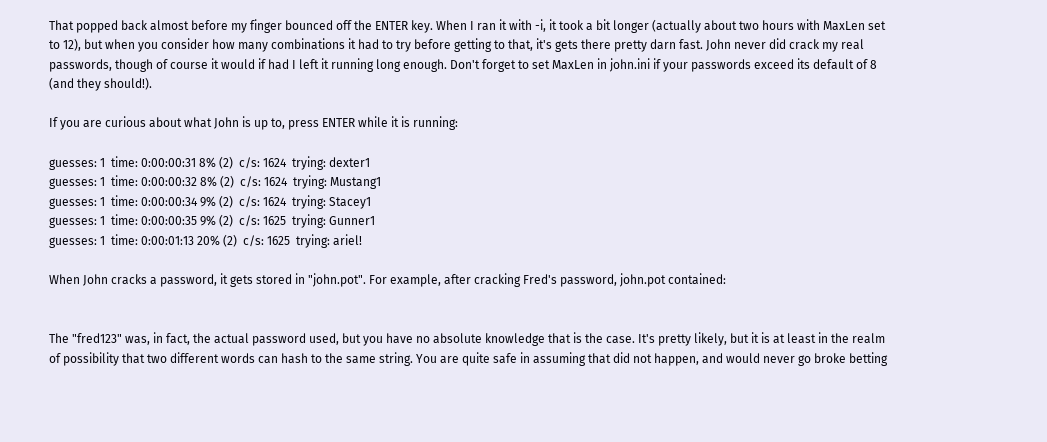That popped back almost before my finger bounced off the ENTER key. When I ran it with -i, it took a bit longer (actually about two hours with MaxLen set to 12), but when you consider how many combinations it had to try before getting to that, it's gets there pretty darn fast. John never did crack my real passwords, though of course it would if had I left it running long enough. Don't forget to set MaxLen in john.ini if your passwords exceed its default of 8 (and they should!).

If you are curious about what John is up to, press ENTER while it is running:

guesses: 1  time: 0:00:00:31 8% (2)  c/s: 1624  trying: dexter1
guesses: 1  time: 0:00:00:32 8% (2)  c/s: 1624  trying: Mustang1
guesses: 1  time: 0:00:00:34 9% (2)  c/s: 1624  trying: Stacey1
guesses: 1  time: 0:00:00:35 9% (2)  c/s: 1625  trying: Gunner1
guesses: 1  time: 0:00:01:13 20% (2)  c/s: 1625  trying: ariel!

When John cracks a password, it gets stored in "john.pot". For example, after cracking Fred's password, john.pot contained:


The "fred123" was, in fact, the actual password used, but you have no absolute knowledge that is the case. It's pretty likely, but it is at least in the realm of possibility that two different words can hash to the same string. You are quite safe in assuming that did not happen, and would never go broke betting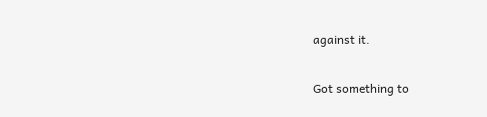against it.

Got something to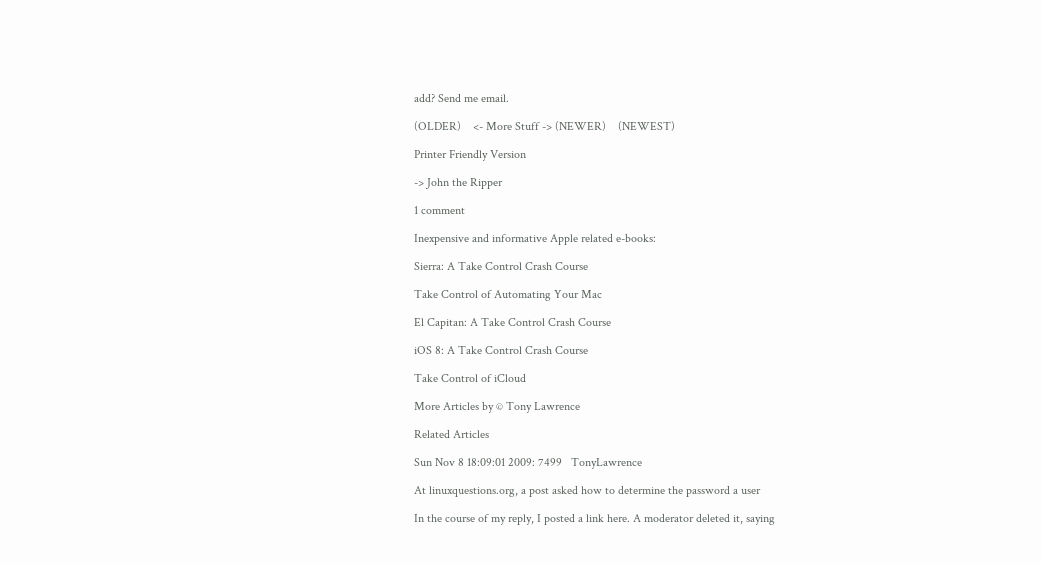add? Send me email.

(OLDER)    <- More Stuff -> (NEWER)    (NEWEST)

Printer Friendly Version

-> John the Ripper

1 comment

Inexpensive and informative Apple related e-books:

Sierra: A Take Control Crash Course

Take Control of Automating Your Mac

El Capitan: A Take Control Crash Course

iOS 8: A Take Control Crash Course

Take Control of iCloud

More Articles by © Tony Lawrence

Related Articles

Sun Nov 8 18:09:01 2009: 7499   TonyLawrence

At linuxquestions.org, a post asked how to determine the password a user

In the course of my reply, I posted a link here. A moderator deleted it, saying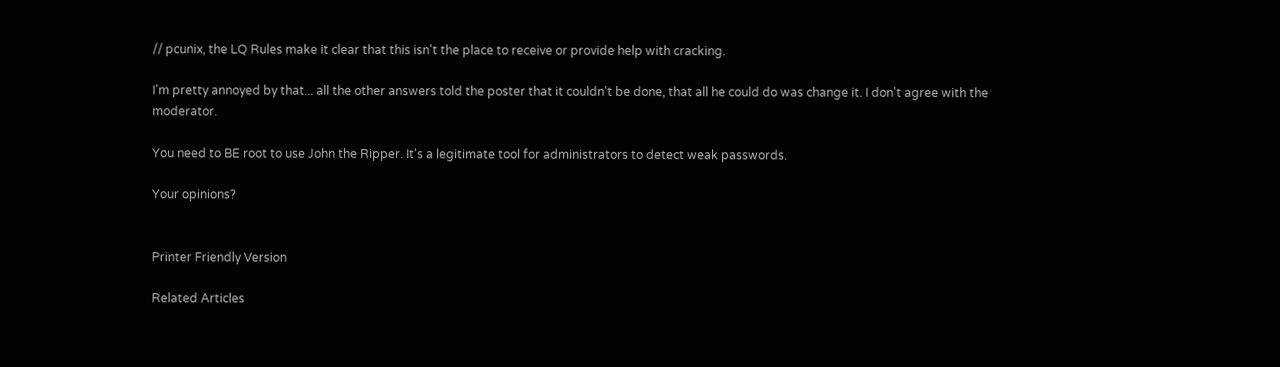// pcunix, the LQ Rules make it clear that this isn't the place to receive or provide help with cracking.

I'm pretty annoyed by that... all the other answers told the poster that it couldn't be done, that all he could do was change it. I don't agree with the moderator.

You need to BE root to use John the Ripper. It's a legitimate tool for administrators to detect weak passwords.

Your opinions?


Printer Friendly Version

Related Articles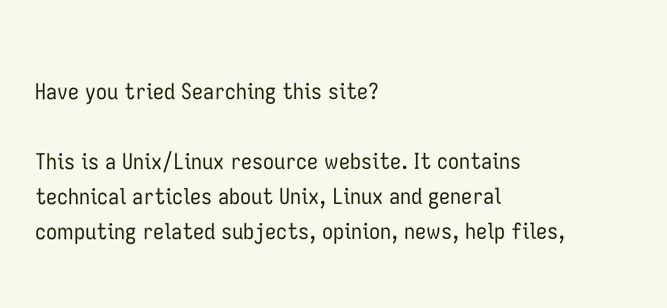Have you tried Searching this site?

This is a Unix/Linux resource website. It contains technical articles about Unix, Linux and general computing related subjects, opinion, news, help files,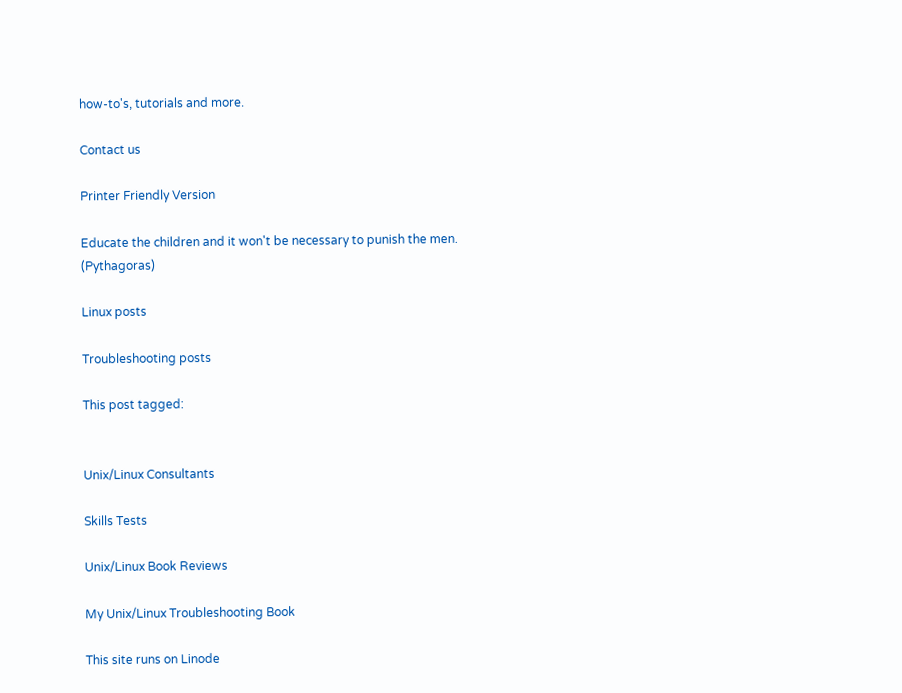how-to's, tutorials and more.

Contact us

Printer Friendly Version

Educate the children and it won't be necessary to punish the men. (Pythagoras)

Linux posts

Troubleshooting posts

This post tagged:


Unix/Linux Consultants

Skills Tests

Unix/Linux Book Reviews

My Unix/Linux Troubleshooting Book

This site runs on Linode